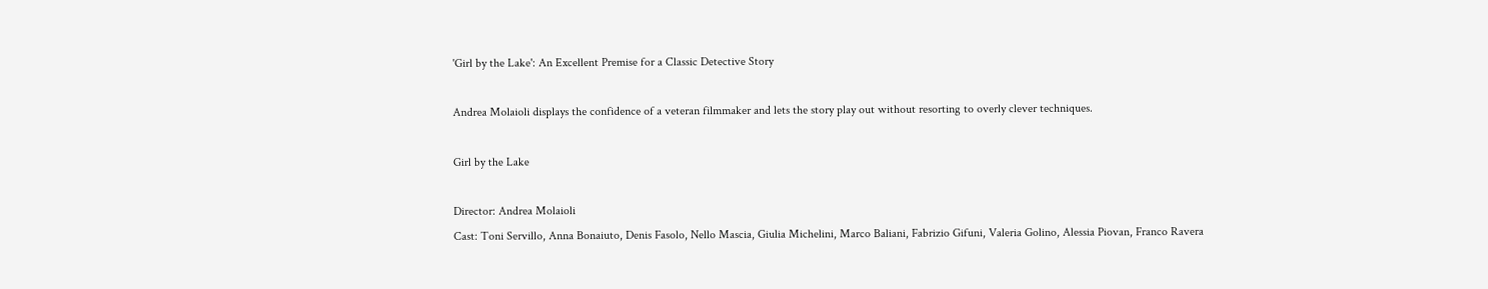'Girl by the Lake': An Excellent Premise for a Classic Detective Story

Andrea Molaioli displays the confidence of a veteran filmmaker and lets the story play out without resorting to overly clever techniques.

Girl by the Lake

Director: Andrea Molaioli
Cast: Toni Servillo, Anna Bonaiuto, Denis Fasolo, Nello Mascia, Giulia Michelini, Marco Baliani, Fabrizio Gifuni, Valeria Golino, Alessia Piovan, Franco Ravera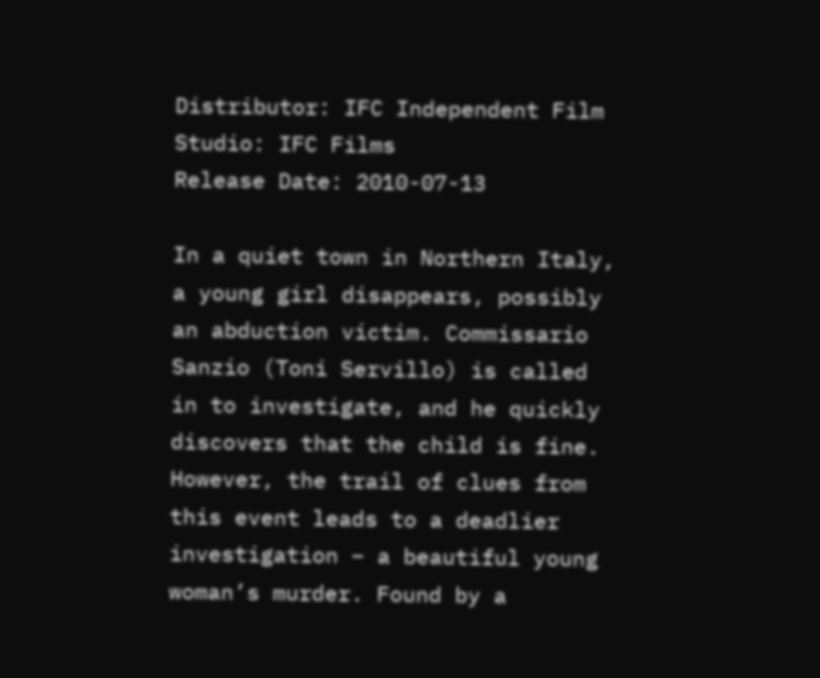Distributor: IFC Independent Film
Studio: IFC Films
Release Date: 2010-07-13

In a quiet town in Northern Italy, a young girl disappears, possibly an abduction victim. Commissario Sanzio (Toni Servillo) is called in to investigate, and he quickly discovers that the child is fine. However, the trail of clues from this event leads to a deadlier investigation – a beautiful young woman’s murder. Found by a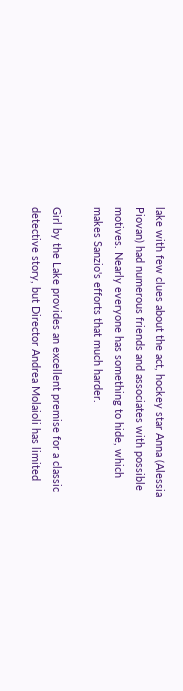lake with few clues about the act, hockey star Anna (Alessia Piovan) had numerous friends and associates with possible motives. Nearly everyone has something to hide, which makes Sanzio's efforts that much harder.

Girl by the Lake provides an excellent premise for a classic detective story, but Director Andrea Molaioli has limited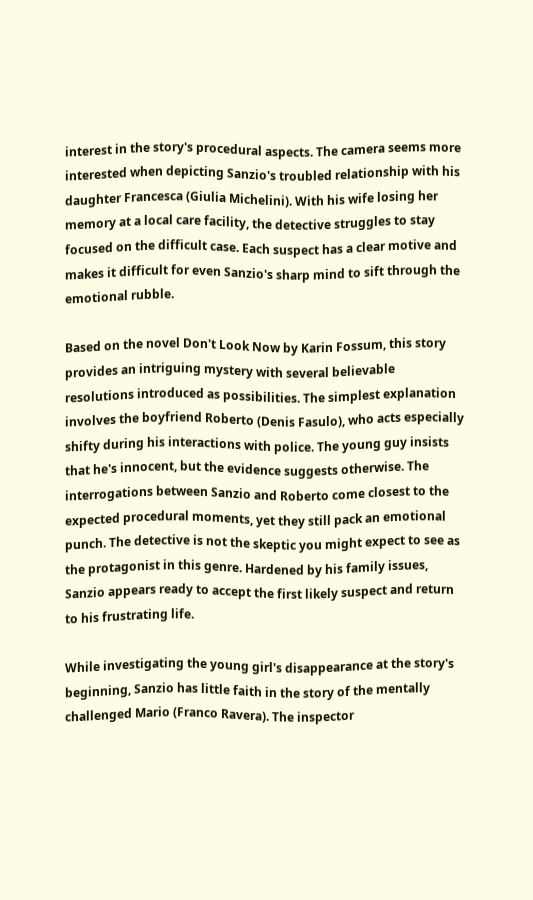interest in the story's procedural aspects. The camera seems more interested when depicting Sanzio's troubled relationship with his daughter Francesca (Giulia Michelini). With his wife losing her memory at a local care facility, the detective struggles to stay focused on the difficult case. Each suspect has a clear motive and makes it difficult for even Sanzio's sharp mind to sift through the emotional rubble.

Based on the novel Don't Look Now by Karin Fossum, this story provides an intriguing mystery with several believable resolutions introduced as possibilities. The simplest explanation involves the boyfriend Roberto (Denis Fasulo), who acts especially shifty during his interactions with police. The young guy insists that he's innocent, but the evidence suggests otherwise. The interrogations between Sanzio and Roberto come closest to the expected procedural moments, yet they still pack an emotional punch. The detective is not the skeptic you might expect to see as the protagonist in this genre. Hardened by his family issues, Sanzio appears ready to accept the first likely suspect and return to his frustrating life.

While investigating the young girl's disappearance at the story's beginning, Sanzio has little faith in the story of the mentally challenged Mario (Franco Ravera). The inspector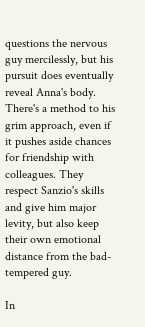questions the nervous guy mercilessly, but his pursuit does eventually reveal Anna's body. There's a method to his grim approach, even if it pushes aside chances for friendship with colleagues. They respect Sanzio's skills and give him major levity, but also keep their own emotional distance from the bad-tempered guy.

In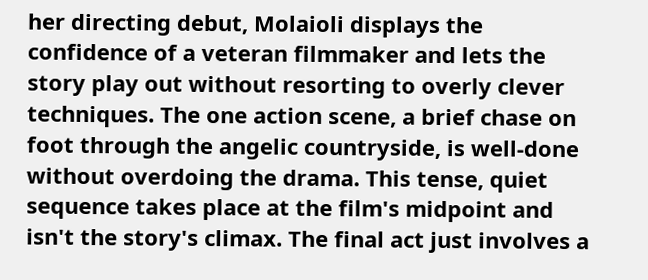her directing debut, Molaioli displays the confidence of a veteran filmmaker and lets the story play out without resorting to overly clever techniques. The one action scene, a brief chase on foot through the angelic countryside, is well-done without overdoing the drama. This tense, quiet sequence takes place at the film's midpoint and isn't the story's climax. The final act just involves a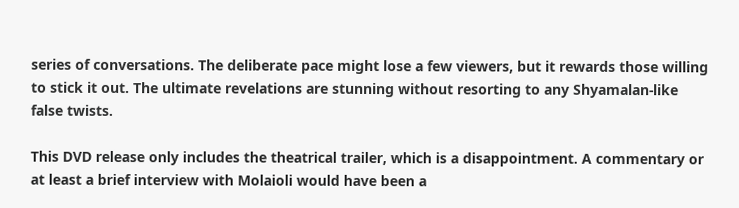series of conversations. The deliberate pace might lose a few viewers, but it rewards those willing to stick it out. The ultimate revelations are stunning without resorting to any Shyamalan-like false twists.

This DVD release only includes the theatrical trailer, which is a disappointment. A commentary or at least a brief interview with Molaioli would have been a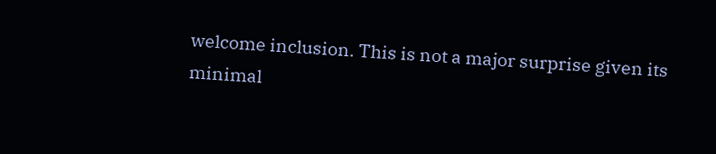welcome inclusion. This is not a major surprise given its minimal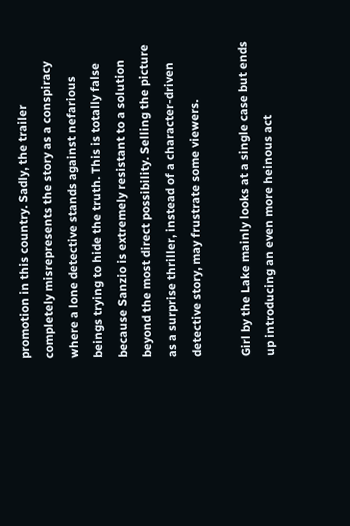promotion in this country. Sadly, the trailer completely misrepresents the story as a conspiracy where a lone detective stands against nefarious beings trying to hide the truth. This is totally false because Sanzio is extremely resistant to a solution beyond the most direct possibility. Selling the picture as a surprise thriller, instead of a character-driven detective story, may frustrate some viewers.

Girl by the Lake mainly looks at a single case but ends up introducing an even more heinous act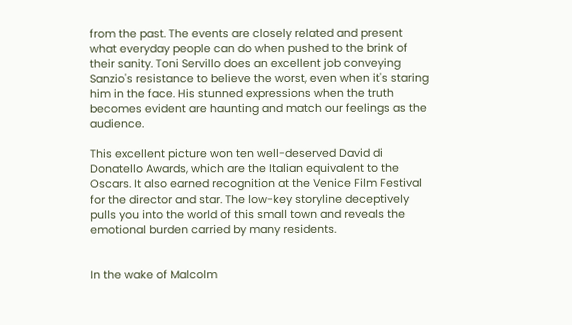from the past. The events are closely related and present what everyday people can do when pushed to the brink of their sanity. Toni Servillo does an excellent job conveying Sanzio's resistance to believe the worst, even when it's staring him in the face. His stunned expressions when the truth becomes evident are haunting and match our feelings as the audience.

This excellent picture won ten well-deserved David di Donatello Awards, which are the Italian equivalent to the Oscars. It also earned recognition at the Venice Film Festival for the director and star. The low-key storyline deceptively pulls you into the world of this small town and reveals the emotional burden carried by many residents.


In the wake of Malcolm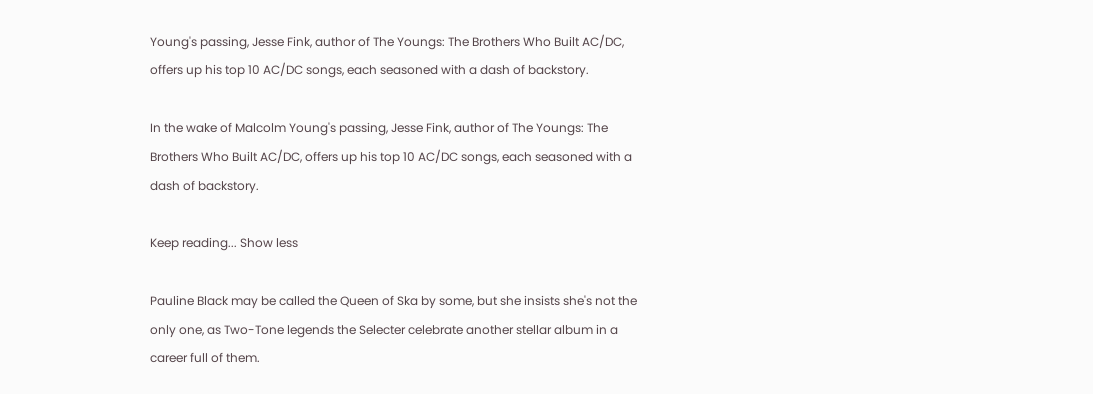Young's passing, Jesse Fink, author of The Youngs: The Brothers Who Built AC/DC, offers up his top 10 AC/DC songs, each seasoned with a dash of backstory.

In the wake of Malcolm Young's passing, Jesse Fink, author of The Youngs: The Brothers Who Built AC/DC, offers up his top 10 AC/DC songs, each seasoned with a dash of backstory.

Keep reading... Show less

Pauline Black may be called the Queen of Ska by some, but she insists she's not the only one, as Two-Tone legends the Selecter celebrate another stellar album in a career full of them.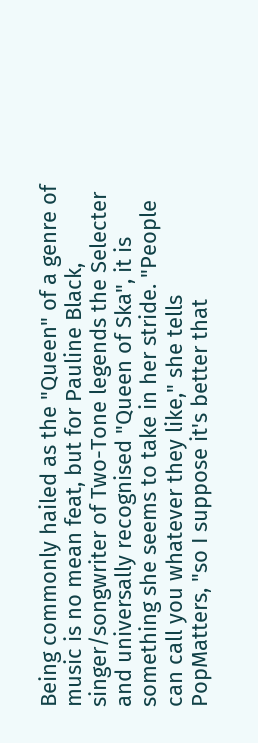Being commonly hailed as the "Queen" of a genre of music is no mean feat, but for Pauline Black, singer/songwriter of Two-Tone legends the Selecter and universally recognised "Queen of Ska", it is something she seems to take in her stride. "People can call you whatever they like," she tells PopMatters, "so I suppose it's better that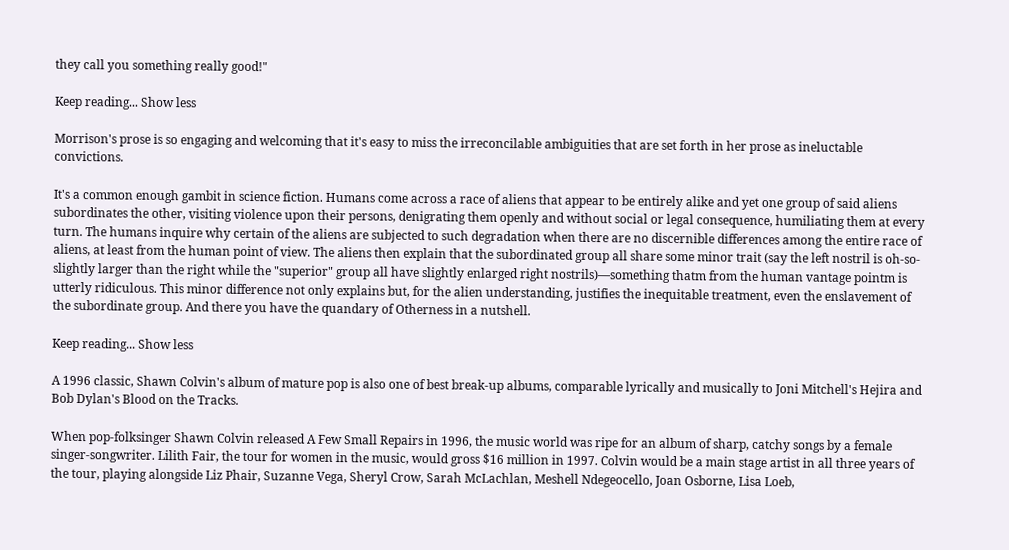they call you something really good!"

Keep reading... Show less

Morrison's prose is so engaging and welcoming that it's easy to miss the irreconcilable ambiguities that are set forth in her prose as ineluctable convictions.

It's a common enough gambit in science fiction. Humans come across a race of aliens that appear to be entirely alike and yet one group of said aliens subordinates the other, visiting violence upon their persons, denigrating them openly and without social or legal consequence, humiliating them at every turn. The humans inquire why certain of the aliens are subjected to such degradation when there are no discernible differences among the entire race of aliens, at least from the human point of view. The aliens then explain that the subordinated group all share some minor trait (say the left nostril is oh-so-slightly larger than the right while the "superior" group all have slightly enlarged right nostrils)—something thatm from the human vantage pointm is utterly ridiculous. This minor difference not only explains but, for the alien understanding, justifies the inequitable treatment, even the enslavement of the subordinate group. And there you have the quandary of Otherness in a nutshell.

Keep reading... Show less

A 1996 classic, Shawn Colvin's album of mature pop is also one of best break-up albums, comparable lyrically and musically to Joni Mitchell's Hejira and Bob Dylan's Blood on the Tracks.

When pop-folksinger Shawn Colvin released A Few Small Repairs in 1996, the music world was ripe for an album of sharp, catchy songs by a female singer-songwriter. Lilith Fair, the tour for women in the music, would gross $16 million in 1997. Colvin would be a main stage artist in all three years of the tour, playing alongside Liz Phair, Suzanne Vega, Sheryl Crow, Sarah McLachlan, Meshell Ndegeocello, Joan Osborne, Lisa Loeb,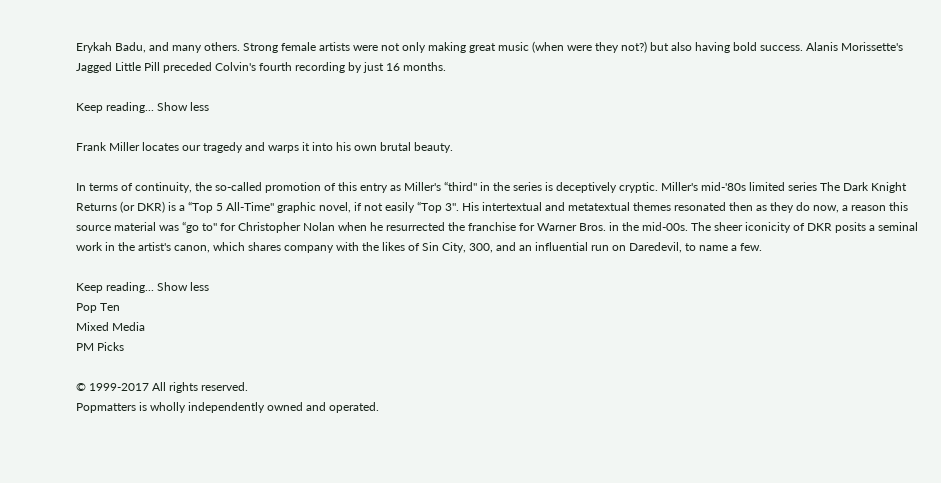Erykah Badu, and many others. Strong female artists were not only making great music (when were they not?) but also having bold success. Alanis Morissette's Jagged Little Pill preceded Colvin's fourth recording by just 16 months.

Keep reading... Show less

Frank Miller locates our tragedy and warps it into his own brutal beauty.

In terms of continuity, the so-called promotion of this entry as Miller's “third" in the series is deceptively cryptic. Miller's mid-'80s limited series The Dark Knight Returns (or DKR) is a “Top 5 All-Time" graphic novel, if not easily “Top 3". His intertextual and metatextual themes resonated then as they do now, a reason this source material was “go to" for Christopher Nolan when he resurrected the franchise for Warner Bros. in the mid-00s. The sheer iconicity of DKR posits a seminal work in the artist's canon, which shares company with the likes of Sin City, 300, and an influential run on Daredevil, to name a few.

Keep reading... Show less
Pop Ten
Mixed Media
PM Picks

© 1999-2017 All rights reserved.
Popmatters is wholly independently owned and operated.